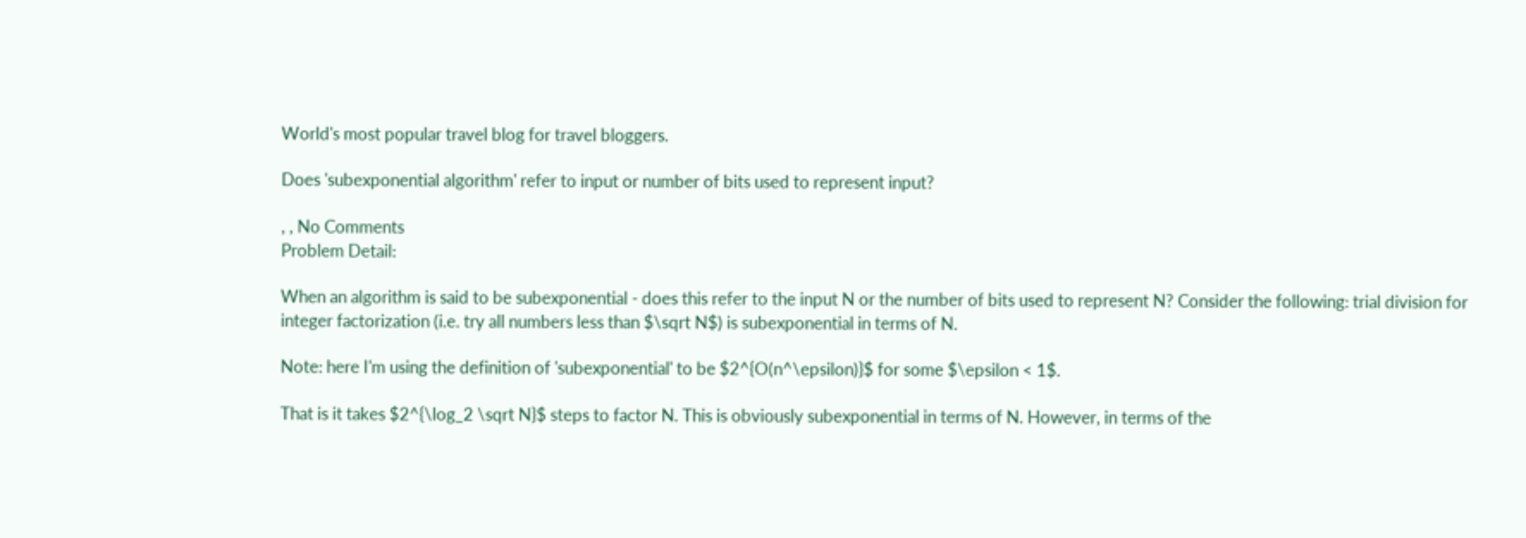World's most popular travel blog for travel bloggers.

Does 'subexponential algorithm' refer to input or number of bits used to represent input?

, , No Comments
Problem Detail:

When an algorithm is said to be subexponential - does this refer to the input N or the number of bits used to represent N? Consider the following: trial division for integer factorization (i.e. try all numbers less than $\sqrt N$) is subexponential in terms of N.

Note: here I'm using the definition of 'subexponential' to be $2^{O(n^\epsilon)}$ for some $\epsilon < 1$.

That is it takes $2^{\log_2 \sqrt N}$ steps to factor N. This is obviously subexponential in terms of N. However, in terms of the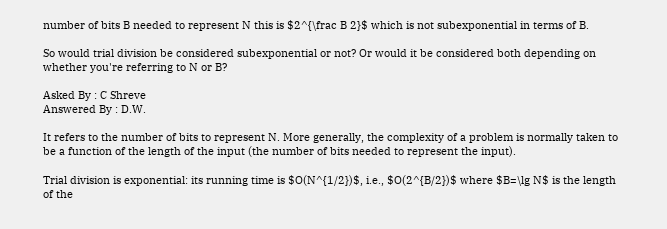number of bits B needed to represent N this is $2^{\frac B 2}$ which is not subexponential in terms of B.

So would trial division be considered subexponential or not? Or would it be considered both depending on whether you're referring to N or B?

Asked By : C Shreve
Answered By : D.W.

It refers to the number of bits to represent N. More generally, the complexity of a problem is normally taken to be a function of the length of the input (the number of bits needed to represent the input).

Trial division is exponential: its running time is $O(N^{1/2})$, i.e., $O(2^{B/2})$ where $B=\lg N$ is the length of the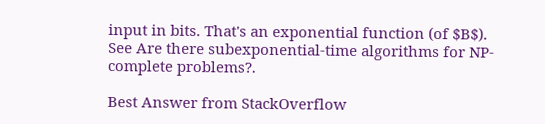input in bits. That's an exponential function (of $B$). See Are there subexponential-time algorithms for NP-complete problems?.

Best Answer from StackOverflow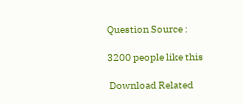Question Source :

3200 people like this

 Download Related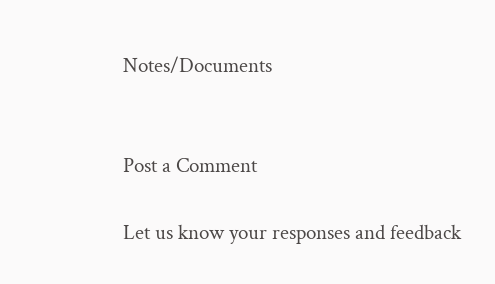Notes/Documents


Post a Comment

Let us know your responses and feedback